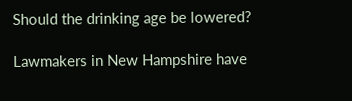Should the drinking age be lowered?

Lawmakers in New Hampshire have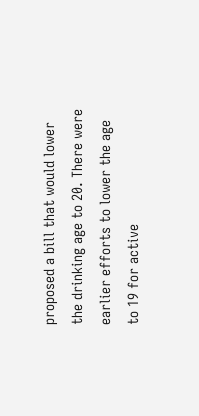proposed a bill that would lower the drinking age to 20. There were earlier efforts to lower the age to 19 for active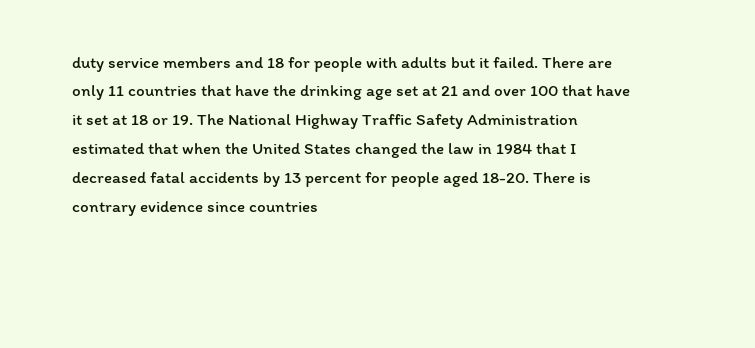duty service members and 18 for people with adults but it failed. There are only 11 countries that have the drinking age set at 21 and over 100 that have it set at 18 or 19. The National Highway Traffic Safety Administration estimated that when the United States changed the law in 1984 that I decreased fatal accidents by 13 percent for people aged 18-20. There is contrary evidence since countries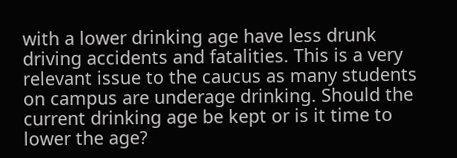with a lower drinking age have less drunk driving accidents and fatalities. This is a very relevant issue to the caucus as many students on campus are underage drinking. Should the current drinking age be kept or is it time to lower the age?